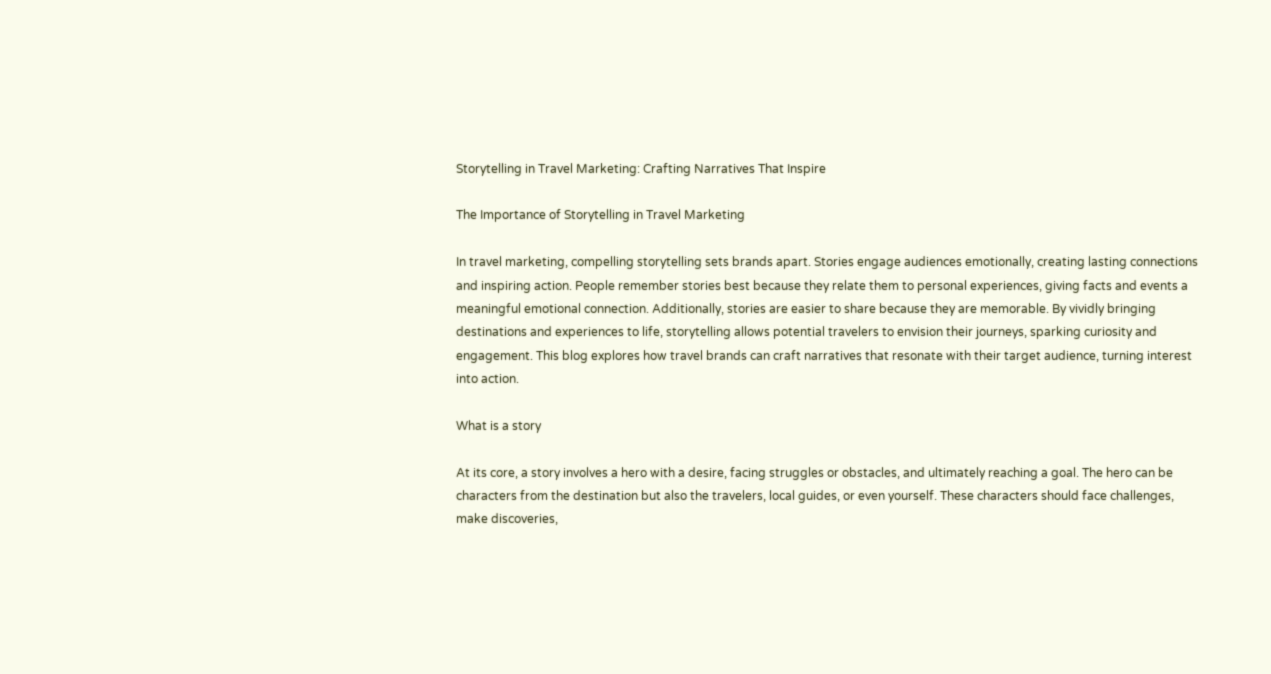Storytelling in Travel Marketing: Crafting Narratives That Inspire

The Importance of Storytelling in Travel Marketing

In travel marketing, compelling storytelling sets brands apart. Stories engage audiences emotionally, creating lasting connections and inspiring action. People remember stories best because they relate them to personal experiences, giving facts and events a meaningful emotional connection. Additionally, stories are easier to share because they are memorable. By vividly bringing destinations and experiences to life, storytelling allows potential travelers to envision their journeys, sparking curiosity and engagement. This blog explores how travel brands can craft narratives that resonate with their target audience, turning interest into action.

What is a story

At its core, a story involves a hero with a desire, facing struggles or obstacles, and ultimately reaching a goal. The hero can be characters from the destination but also the travelers, local guides, or even yourself. These characters should face challenges, make discoveries,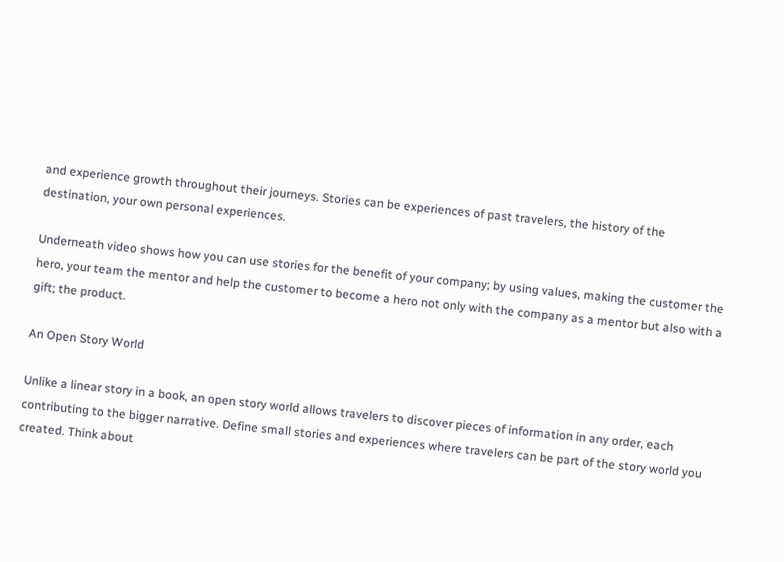and experience growth throughout their journeys. Stories can be experiences of past travelers, the history of the destination, your own personal experiences.

Underneath video shows how you can use stories for the benefit of your company; by using values, making the customer the hero, your team the mentor and help the customer to become a hero not only with the company as a mentor but also with a gift; the product.

An Open Story World

Unlike a linear story in a book, an open story world allows travelers to discover pieces of information in any order, each contributing to the bigger narrative. Define small stories and experiences where travelers can be part of the story world you created. Think about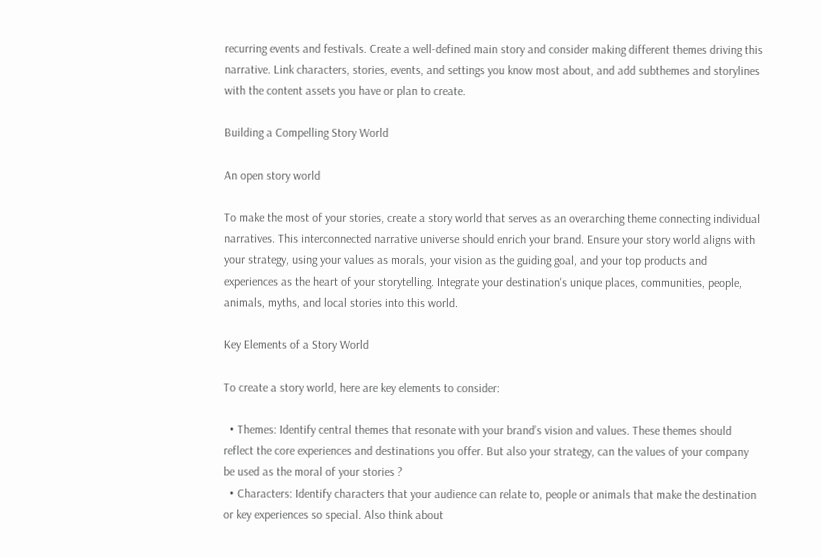recurring events and festivals. Create a well-defined main story and consider making different themes driving this narrative. Link characters, stories, events, and settings you know most about, and add subthemes and storylines with the content assets you have or plan to create.

Building a Compelling Story World

An open story world

To make the most of your stories, create a story world that serves as an overarching theme connecting individual narratives. This interconnected narrative universe should enrich your brand. Ensure your story world aligns with your strategy, using your values as morals, your vision as the guiding goal, and your top products and experiences as the heart of your storytelling. Integrate your destination's unique places, communities, people, animals, myths, and local stories into this world.

Key Elements of a Story World

To create a story world, here are key elements to consider:

  • Themes: Identify central themes that resonate with your brand’s vision and values. These themes should reflect the core experiences and destinations you offer. But also your strategy, can the values of your company be used as the moral of your stories ?
  • Characters: Identify characters that your audience can relate to, people or animals that make the destination or key experiences so special. Also think about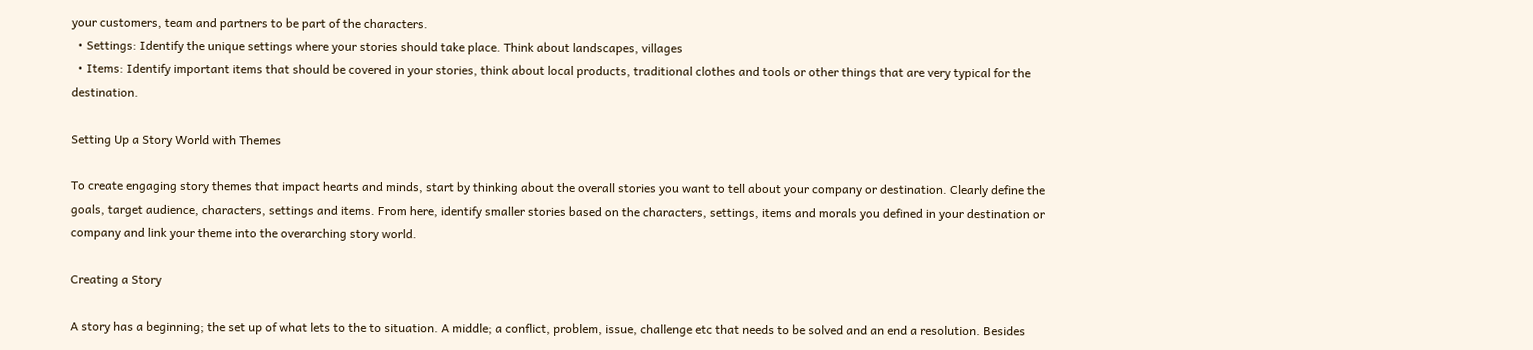your customers, team and partners to be part of the characters.
  • Settings: Identify the unique settings where your stories should take place. Think about landscapes, villages
  • Items: Identify important items that should be covered in your stories, think about local products, traditional clothes and tools or other things that are very typical for the destination.

Setting Up a Story World with Themes

To create engaging story themes that impact hearts and minds, start by thinking about the overall stories you want to tell about your company or destination. Clearly define the goals, target audience, characters, settings and items. From here, identify smaller stories based on the characters, settings, items and morals you defined in your destination or company and link your theme into the overarching story world.

Creating a Story

A story has a beginning; the set up of what lets to the to situation. A middle; a conflict, problem, issue, challenge etc that needs to be solved and an end a resolution. Besides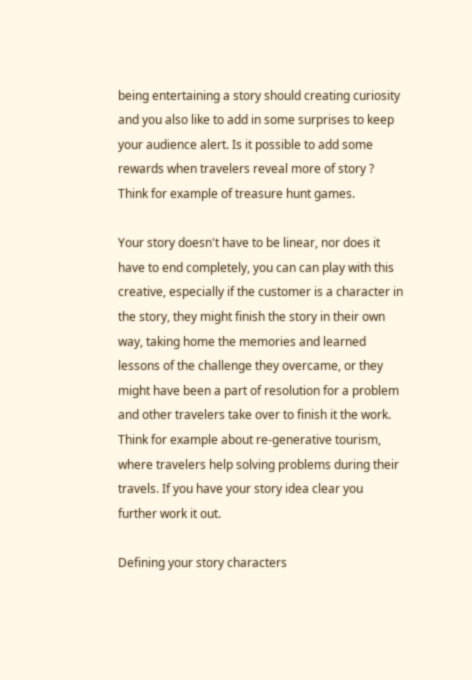being entertaining a story should creating curiosity and you also like to add in some surprises to keep your audience alert. Is it possible to add some rewards when travelers reveal more of story ? Think for example of treasure hunt games.

Your story doesn't have to be linear, nor does it have to end completely, you can can play with this creative, especially if the customer is a character in the story, they might finish the story in their own way, taking home the memories and learned lessons of the challenge they overcame, or they might have been a part of resolution for a problem and other travelers take over to finish it the work. Think for example about re-generative tourism, where travelers help solving problems during their travels. If you have your story idea clear you further work it out.

Defining your story characters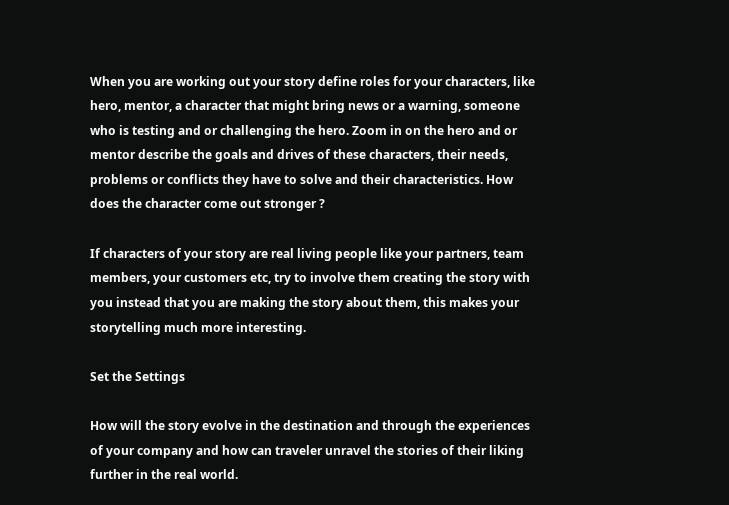When you are working out your story define roles for your characters, like hero, mentor, a character that might bring news or a warning, someone who is testing and or challenging the hero. Zoom in on the hero and or mentor describe the goals and drives of these characters, their needs, problems or conflicts they have to solve and their characteristics. How does the character come out stronger ?

If characters of your story are real living people like your partners, team members, your customers etc, try to involve them creating the story with you instead that you are making the story about them, this makes your storytelling much more interesting.

Set the Settings

How will the story evolve in the destination and through the experiences of your company and how can traveler unravel the stories of their liking further in the real world.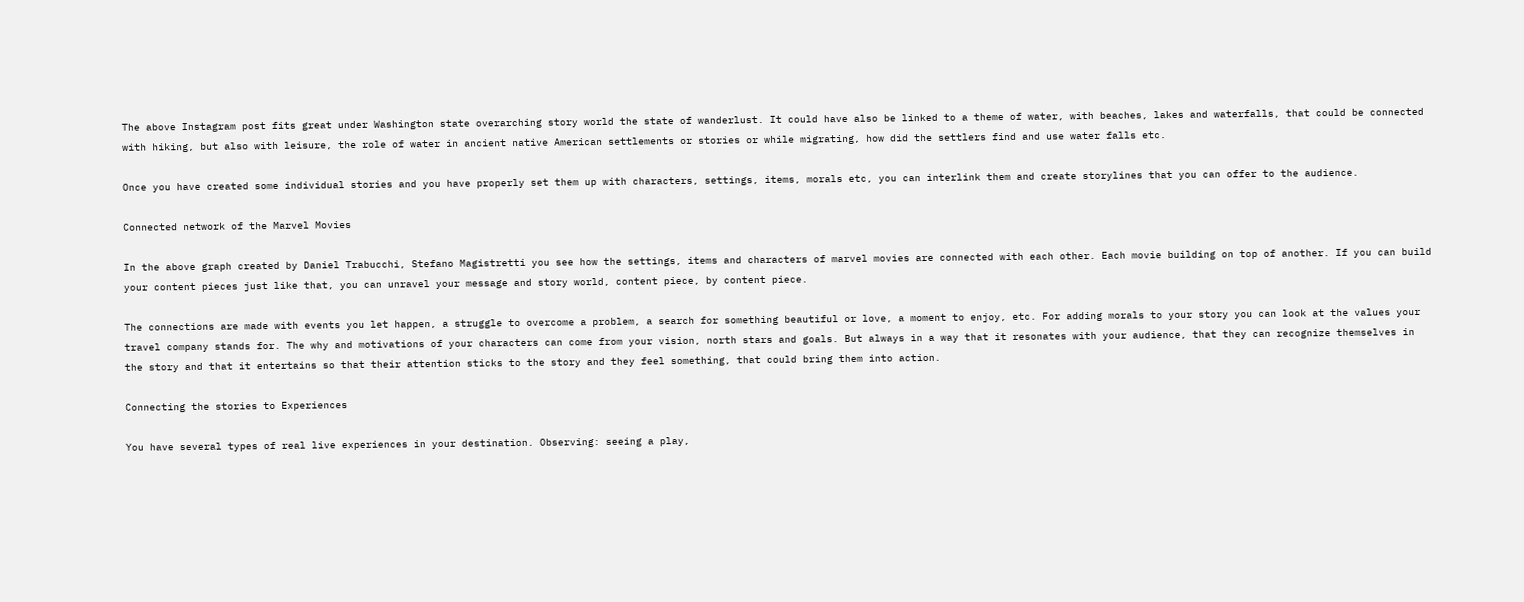The above Instagram post fits great under Washington state overarching story world the state of wanderlust. It could have also be linked to a theme of water, with beaches, lakes and waterfalls, that could be connected with hiking, but also with leisure, the role of water in ancient native American settlements or stories or while migrating, how did the settlers find and use water falls etc.

Once you have created some individual stories and you have properly set them up with characters, settings, items, morals etc, you can interlink them and create storylines that you can offer to the audience.

Connected network of the Marvel Movies

In the above graph created by Daniel Trabucchi, Stefano Magistretti you see how the settings, items and characters of marvel movies are connected with each other. Each movie building on top of another. If you can build your content pieces just like that, you can unravel your message and story world, content piece, by content piece.

The connections are made with events you let happen, a struggle to overcome a problem, a search for something beautiful or love, a moment to enjoy, etc. For adding morals to your story you can look at the values your travel company stands for. The why and motivations of your characters can come from your vision, north stars and goals. But always in a way that it resonates with your audience, that they can recognize themselves in the story and that it entertains so that their attention sticks to the story and they feel something, that could bring them into action.

Connecting the stories to Experiences

You have several types of real live experiences in your destination. Observing: seeing a play,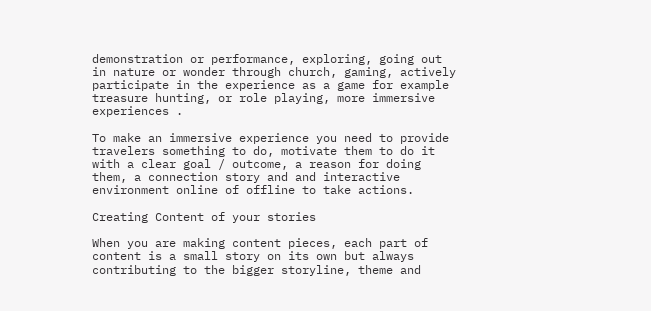demonstration or performance, exploring, going out in nature or wonder through church, gaming, actively participate in the experience as a game for example treasure hunting, or role playing, more immersive experiences .

To make an immersive experience you need to provide travelers something to do, motivate them to do it with a clear goal / outcome, a reason for doing them, a connection story and and interactive environment online of offline to take actions.

Creating Content of your stories

When you are making content pieces, each part of content is a small story on its own but always contributing to the bigger storyline, theme and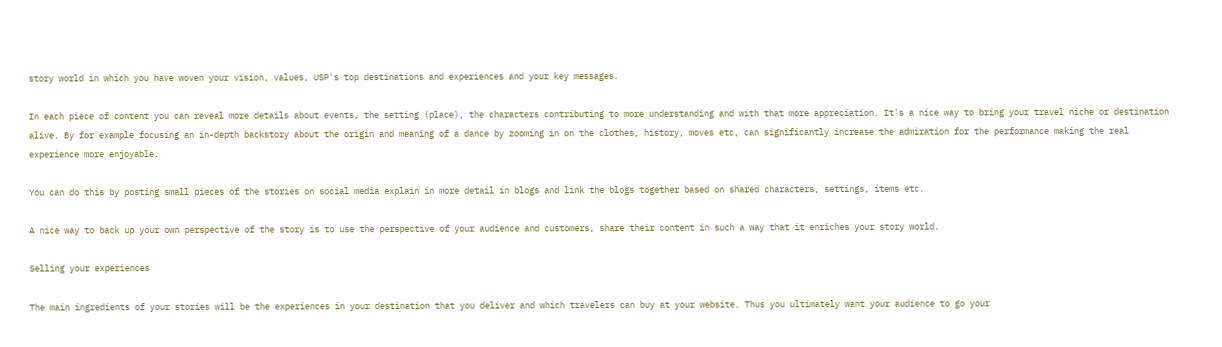story world in which you have woven your vision, values, USP's top destinations and experiences and your key messages.

In each piece of content you can reveal more details about events, the setting (place), the characters contributing to more understanding and with that more appreciation. It's a nice way to bring your travel niche or destination alive. By for example focusing an in-depth backstory about the origin and meaning of a dance by zooming in on the clothes, history, moves etc, can significantly increase the admiration for the performance making the real experience more enjoyable.

You can do this by posting small pieces of the stories on social media explain in more detail in blogs and link the blogs together based on shared characters, settings, items etc.

A nice way to back up your own perspective of the story is to use the perspective of your audience and customers, share their content in such a way that it enriches your story world.

Selling your experiences

The main ingredients of your stories will be the experiences in your destination that you deliver and which travelers can buy at your website. Thus you ultimately want your audience to go your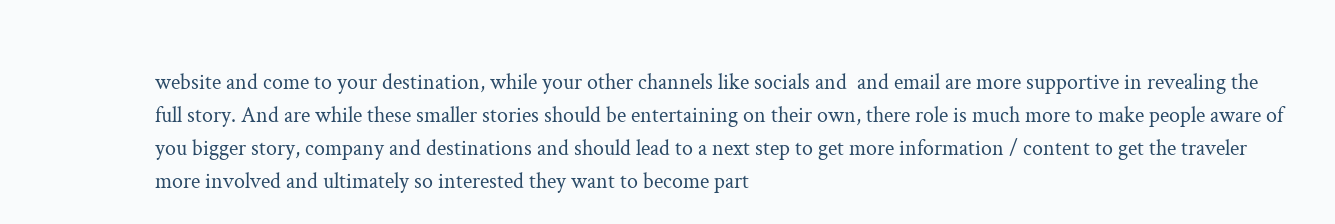website and come to your destination, while your other channels like socials and  and email are more supportive in revealing the full story. And are while these smaller stories should be entertaining on their own, there role is much more to make people aware of you bigger story, company and destinations and should lead to a next step to get more information / content to get the traveler more involved and ultimately so interested they want to become part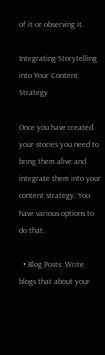of it or observing it.

Integrating Storytelling into Your Content Strategy

Once you have created your stories you need to bring them alive and integrate them into your content strategy. You have various options to do that.

  • Blog Posts: Write blogs that about your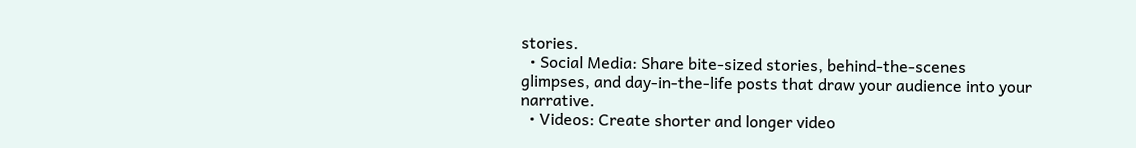stories.
  • Social Media: Share bite-sized stories, behind-the-scenes glimpses, and day-in-the-life posts that draw your audience into your narrative.
  • Videos: Create shorter and longer video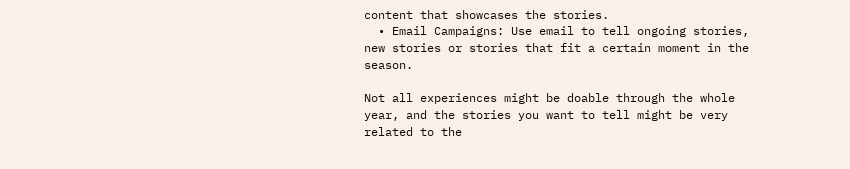content that showcases the stories.
  • Email Campaigns: Use email to tell ongoing stories, new stories or stories that fit a certain moment in the season.

Not all experiences might be doable through the whole year, and the stories you want to tell might be very related to the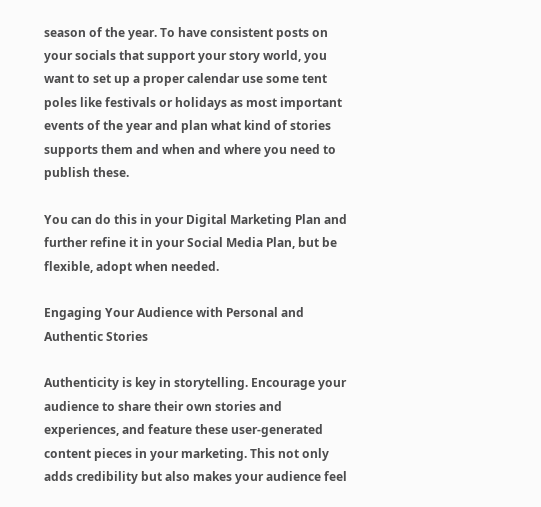season of the year. To have consistent posts on your socials that support your story world, you want to set up a proper calendar use some tent poles like festivals or holidays as most important events of the year and plan what kind of stories supports them and when and where you need to publish these.

You can do this in your Digital Marketing Plan and further refine it in your Social Media Plan, but be flexible, adopt when needed.

Engaging Your Audience with Personal and Authentic Stories

Authenticity is key in storytelling. Encourage your audience to share their own stories and experiences, and feature these user-generated content pieces in your marketing. This not only adds credibility but also makes your audience feel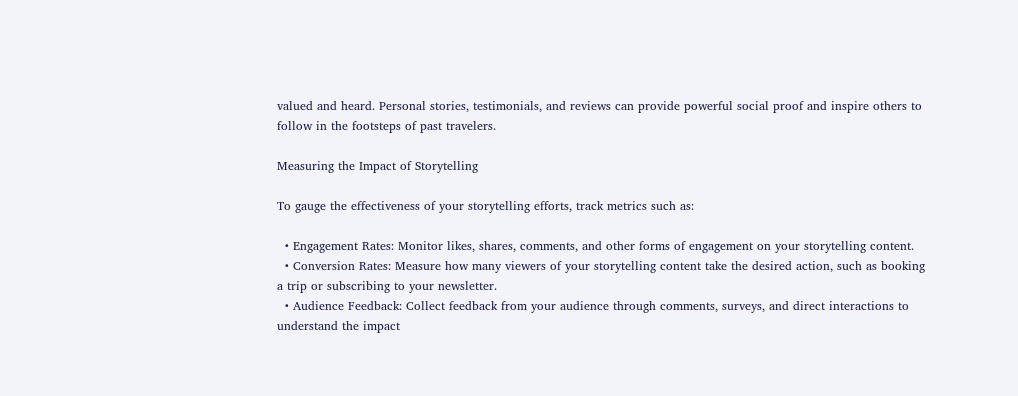valued and heard. Personal stories, testimonials, and reviews can provide powerful social proof and inspire others to follow in the footsteps of past travelers.

Measuring the Impact of Storytelling

To gauge the effectiveness of your storytelling efforts, track metrics such as:

  • Engagement Rates: Monitor likes, shares, comments, and other forms of engagement on your storytelling content.
  • Conversion Rates: Measure how many viewers of your storytelling content take the desired action, such as booking a trip or subscribing to your newsletter.
  • Audience Feedback: Collect feedback from your audience through comments, surveys, and direct interactions to understand the impact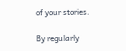of your stories.

By regularly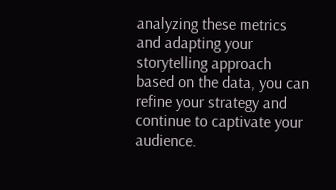analyzing these metrics and adapting your storytelling approach based on the data, you can refine your strategy and continue to captivate your audience.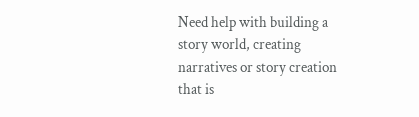Need help with building a story world, creating narratives or story creation that is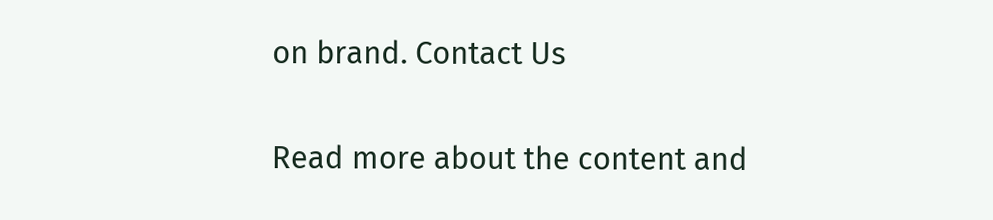on brand. Contact Us

Read more about the content and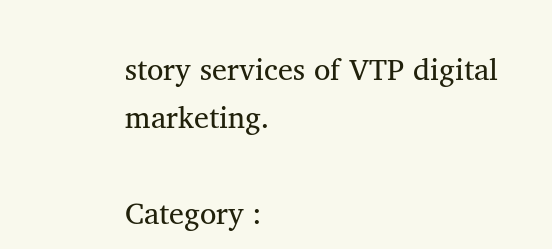story services of VTP digital marketing.

Category :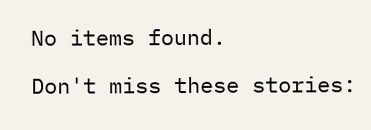No items found.

Don't miss these stories: